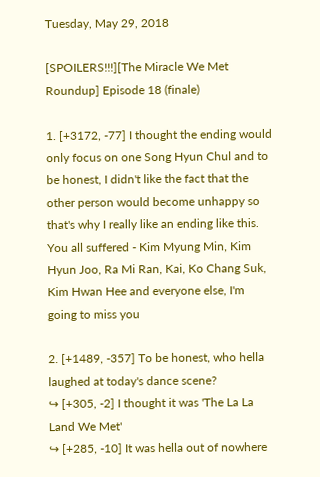Tuesday, May 29, 2018

[SPOILERS!!!][The Miracle We Met Roundup] Episode 18 (finale)

1. [+3172, -77] I thought the ending would only focus on one Song Hyun Chul and to be honest, I didn't like the fact that the other person would become unhappy so that's why I really like an ending like this. You all suffered - Kim Myung Min, Kim Hyun Joo, Ra Mi Ran, Kai, Ko Chang Suk, Kim Hwan Hee and everyone else, I'm going to miss you

2. [+1489, -357] To be honest, who hella laughed at today's dance scene?
↪ [+305, -2] I thought it was 'The La La Land We Met'
↪ [+285, -10] It was hella out of nowhere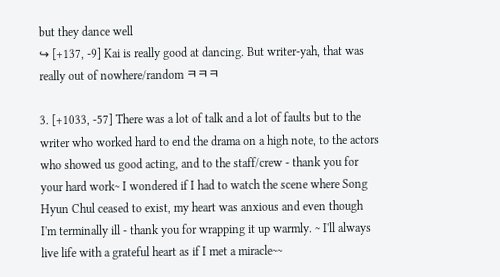but they dance well
↪ [+137, -9] Kai is really good at dancing. But writer-yah, that was really out of nowhere/random ㅋㅋㅋ

3. [+1033, -57] There was a lot of talk and a lot of faults but to the writer who worked hard to end the drama on a high note, to the actors who showed us good acting, and to the staff/crew - thank you for your hard work~ I wondered if I had to watch the scene where Song Hyun Chul ceased to exist, my heart was anxious and even though I'm terminally ill - thank you for wrapping it up warmly. ~ I'll always live life with a grateful heart as if I met a miracle~~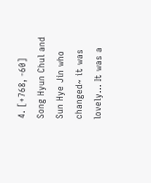4. [+768, -60] Song Hyun Chul and Sun Hye Jin who changed~ it was lovely... It was a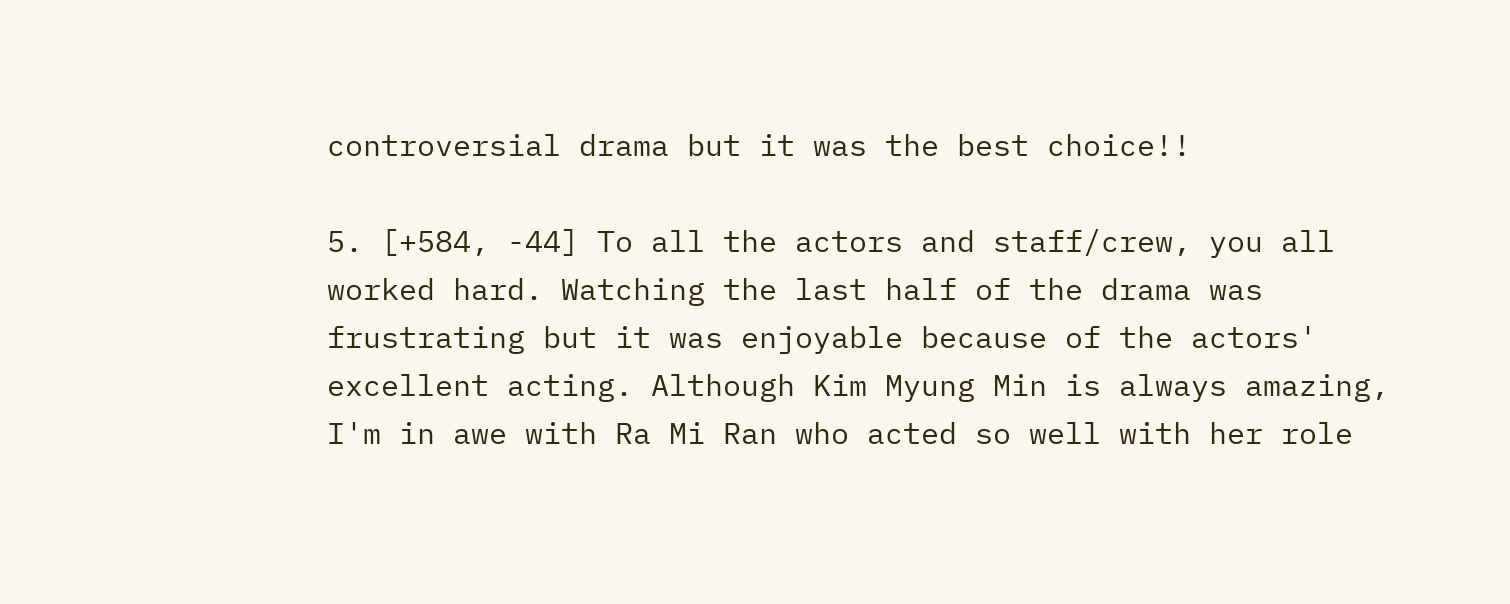controversial drama but it was the best choice!!

5. [+584, -44] To all the actors and staff/crew, you all worked hard. Watching the last half of the drama was frustrating but it was enjoyable because of the actors' excellent acting. Although Kim Myung Min is always amazing, I'm in awe with Ra Mi Ran who acted so well with her role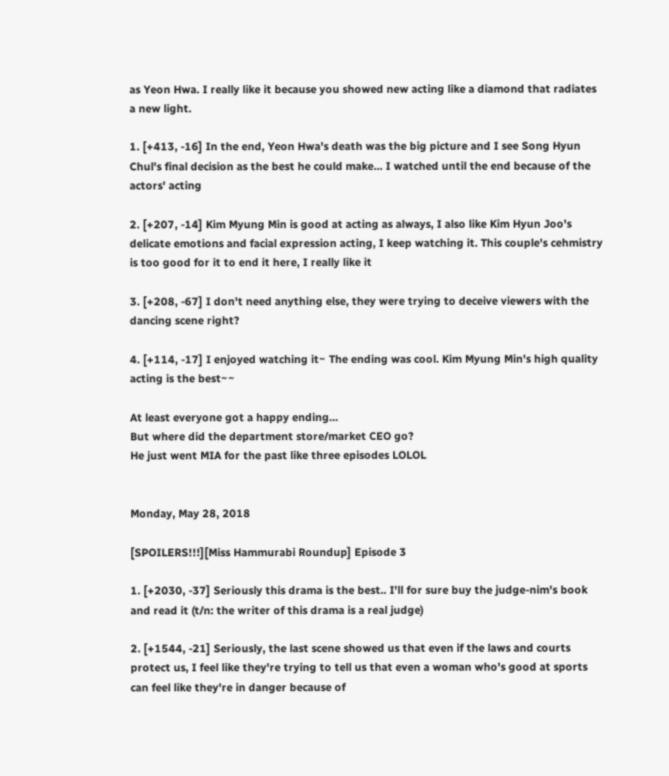as Yeon Hwa. I really like it because you showed new acting like a diamond that radiates a new light.

1. [+413, -16] In the end, Yeon Hwa's death was the big picture and I see Song Hyun Chul's final decision as the best he could make... I watched until the end because of the actors' acting

2. [+207, -14] Kim Myung Min is good at acting as always, I also like Kim Hyun Joo's delicate emotions and facial expression acting, I keep watching it. This couple's cehmistry is too good for it to end it here, I really like it

3. [+208, -67] I don't need anything else, they were trying to deceive viewers with the dancing scene right?

4. [+114, -17] I enjoyed watching it~ The ending was cool. Kim Myung Min's high quality acting is the best~~

At least everyone got a happy ending...
But where did the department store/market CEO go?
He just went MIA for the past like three episodes LOLOL


Monday, May 28, 2018

[SPOILERS!!!][Miss Hammurabi Roundup] Episode 3

1. [+2030, -37] Seriously this drama is the best.. I'll for sure buy the judge-nim's book and read it (t/n: the writer of this drama is a real judge)

2. [+1544, -21] Seriously, the last scene showed us that even if the laws and courts protect us, I feel like they're trying to tell us that even a woman who's good at sports can feel like they're in danger because of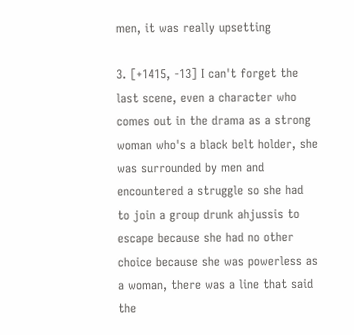men, it was really upsetting

3. [+1415, -13] I can't forget the last scene, even a character who comes out in the drama as a strong woman who's a black belt holder, she was surrounded by men and encountered a struggle so she had to join a group drunk ahjussis to escape because she had no other choice because she was powerless as a woman, there was a line that said the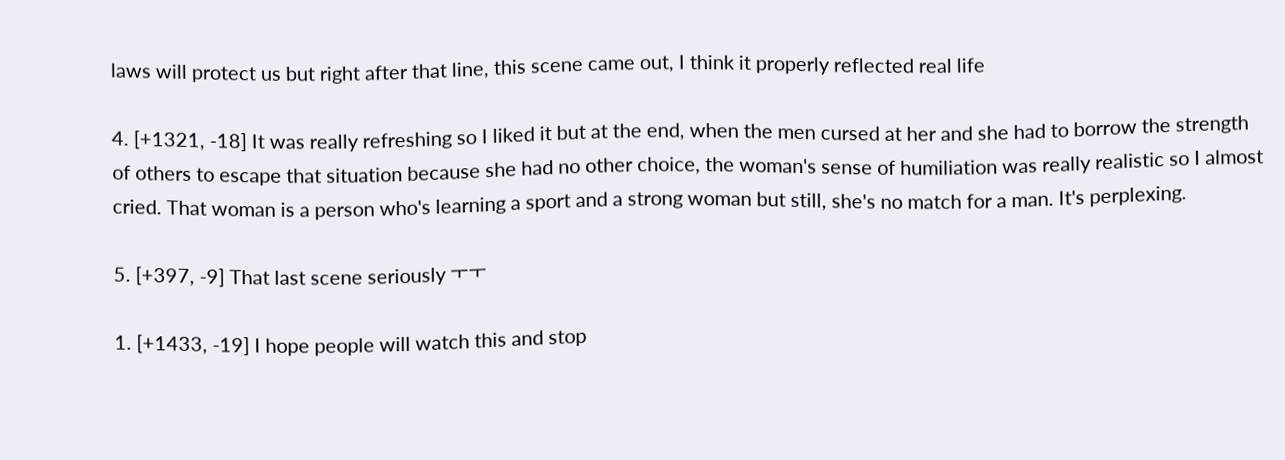laws will protect us but right after that line, this scene came out, I think it properly reflected real life

4. [+1321, -18] It was really refreshing so I liked it but at the end, when the men cursed at her and she had to borrow the strength of others to escape that situation because she had no other choice, the woman's sense of humiliation was really realistic so I almost cried. That woman is a person who's learning a sport and a strong woman but still, she's no match for a man. It's perplexing.

5. [+397, -9] That last scene seriously ㅜㅜ

1. [+1433, -19] I hope people will watch this and stop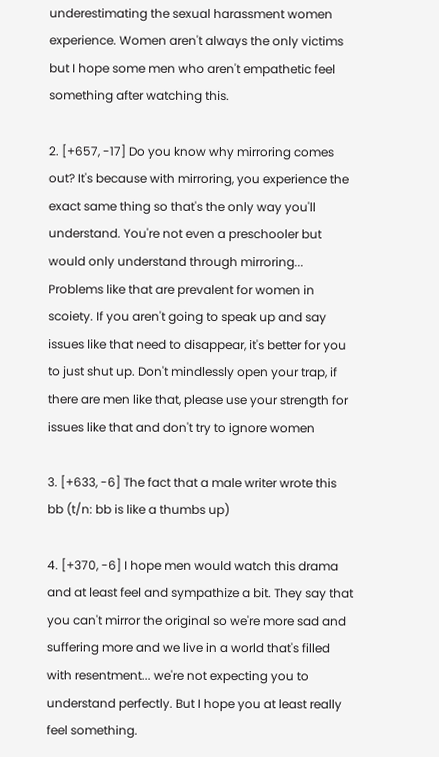underestimating the sexual harassment women experience. Women aren't always the only victims but I hope some men who aren't empathetic feel something after watching this.

2. [+657, -17] Do you know why mirroring comes out? It's because with mirroring, you experience the exact same thing so that's the only way you'll understand. You're not even a preschooler but would only understand through mirroring... Problems like that are prevalent for women in scoiety. If you aren't going to speak up and say issues like that need to disappear, it's better for you to just shut up. Don't mindlessly open your trap, if there are men like that, please use your strength for issues like that and don't try to ignore women

3. [+633, -6] The fact that a male writer wrote this bb (t/n: bb is like a thumbs up)

4. [+370, -6] I hope men would watch this drama and at least feel and sympathize a bit. They say that you can't mirror the original so we're more sad and suffering more and we live in a world that's filled with resentment... we're not expecting you to understand perfectly. But I hope you at least really feel something.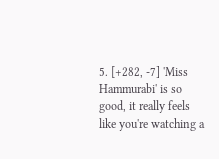5. [+282, -7] 'Miss Hammurabi' is so good, it really feels like you're watching a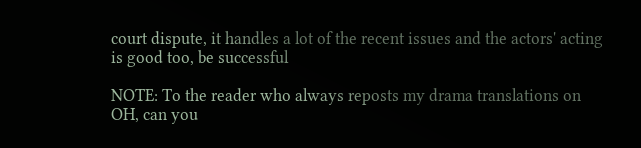court dispute, it handles a lot of the recent issues and the actors' acting is good too, be successful

NOTE: To the reader who always reposts my drama translations on OH, can you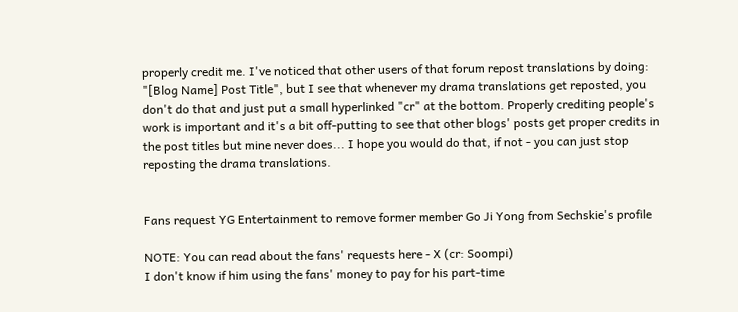properly credit me. I've noticed that other users of that forum repost translations by doing: "[Blog Name] Post Title", but I see that whenever my drama translations get reposted, you don't do that and just put a small hyperlinked "cr" at the bottom. Properly crediting people's work is important and it's a bit off-putting to see that other blogs' posts get proper credits in the post titles but mine never does... I hope you would do that, if not - you can just stop reposting the drama translations.


Fans request YG Entertainment to remove former member Go Ji Yong from Sechskie's profile

NOTE: You can read about the fans' requests here - X (cr: Soompi)
I don't know if him using the fans' money to pay for his part-time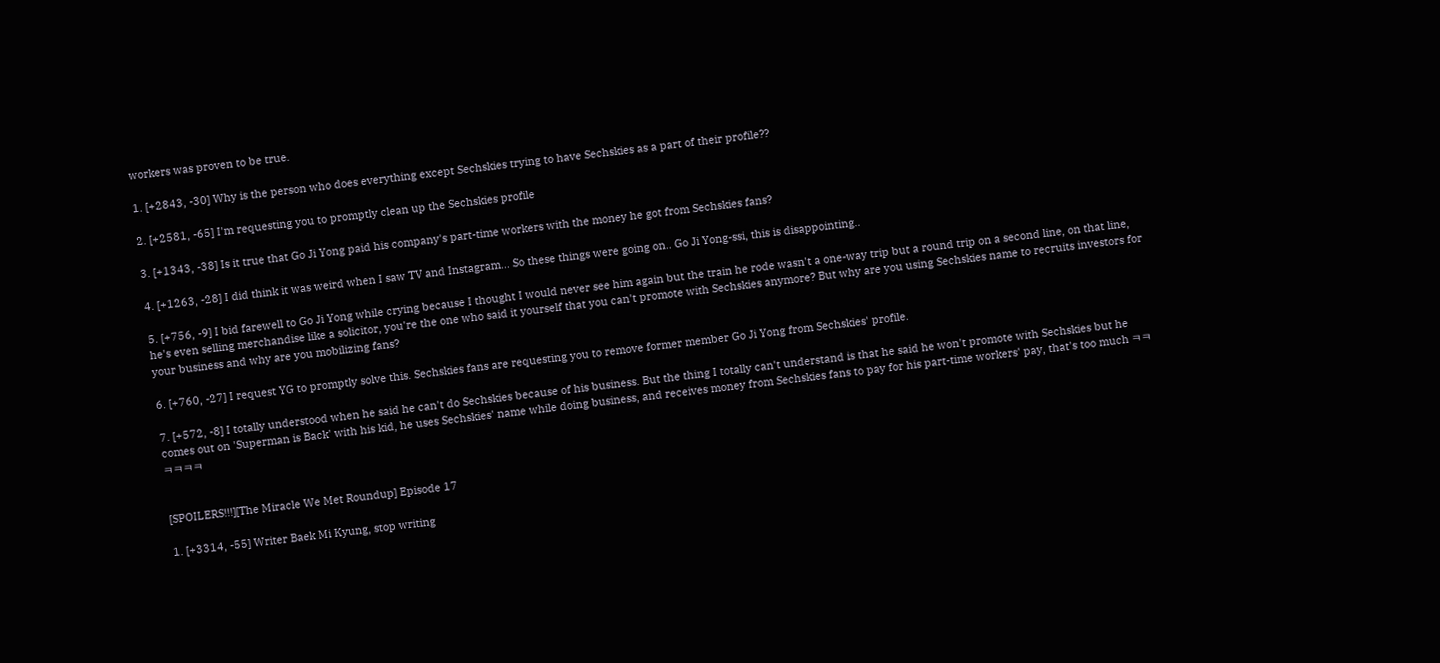workers was proven to be true.

1. [+2843, -30] Why is the person who does everything except Sechskies trying to have Sechskies as a part of their profile??

2. [+2581, -65] I'm requesting you to promptly clean up the Sechskies profile

3. [+1343, -38] Is it true that Go Ji Yong paid his company's part-time workers with the money he got from Sechskies fans?

4. [+1263, -28] I did think it was weird when I saw TV and Instagram... So these things were going on.. Go Ji Yong-ssi, this is disappointing..

5. [+756, -9] I bid farewell to Go Ji Yong while crying because I thought I would never see him again but the train he rode wasn't a one-way trip but a round trip on a second line, on that line, he's even selling merchandise like a solicitor, you're the one who said it yourself that you can't promote with Sechskies anymore? But why are you using Sechskies name to recruits investors for your business and why are you mobilizing fans?

6. [+760, -27] I request YG to promptly solve this. Sechskies fans are requesting you to remove former member Go Ji Yong from Sechskies' profile.

7. [+572, -8] I totally understood when he said he can't do Sechskies because of his business. But the thing I totally can't understand is that he said he won't promote with Sechskies but he comes out on 'Superman is Back' with his kid, he uses Sechskies' name while doing business, and receives money from Sechskies fans to pay for his part-time workers' pay, that's too much ㅋㅋㅋㅋㅋㅋ


[SPOILERS!!!][The Miracle We Met Roundup] Episode 17

1. [+3314, -55] Writer Baek Mi Kyung, stop writing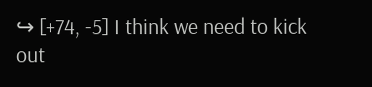↪ [+74, -5] I think we need to kick out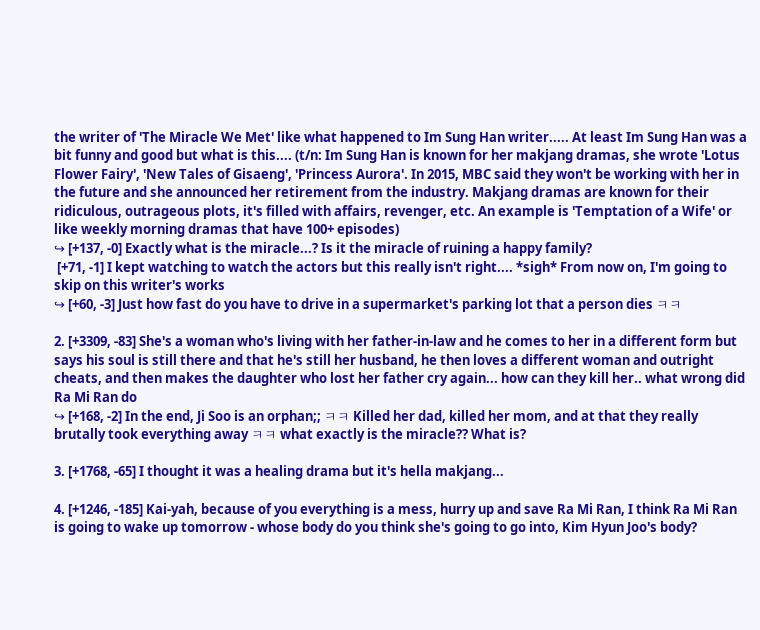the writer of 'The Miracle We Met' like what happened to Im Sung Han writer..... At least Im Sung Han was a bit funny and good but what is this.... (t/n: Im Sung Han is known for her makjang dramas, she wrote 'Lotus Flower Fairy', 'New Tales of Gisaeng', 'Princess Aurora'. In 2015, MBC said they won't be working with her in the future and she announced her retirement from the industry. Makjang dramas are known for their ridiculous, outrageous plots, it's filled with affairs, revenger, etc. An example is 'Temptation of a Wife' or like weekly morning dramas that have 100+ episodes)
↪ [+137, -0] Exactly what is the miracle...? Is it the miracle of ruining a happy family?
 [+71, -1] I kept watching to watch the actors but this really isn't right.... *sigh* From now on, I'm going to skip on this writer's works
↪ [+60, -3] Just how fast do you have to drive in a supermarket's parking lot that a person dies ㅋㅋ

2. [+3309, -83] She's a woman who's living with her father-in-law and he comes to her in a different form but says his soul is still there and that he's still her husband, he then loves a different woman and outright cheats, and then makes the daughter who lost her father cry again... how can they kill her.. what wrong did Ra Mi Ran do
↪ [+168, -2] In the end, Ji Soo is an orphan;; ㅋㅋ Killed her dad, killed her mom, and at that they really brutally took everything away ㅋㅋ what exactly is the miracle?? What is?

3. [+1768, -65] I thought it was a healing drama but it's hella makjang...

4. [+1246, -185] Kai-yah, because of you everything is a mess, hurry up and save Ra Mi Ran, I think Ra Mi Ran is going to wake up tomorrow - whose body do you think she's going to go into, Kim Hyun Joo's body?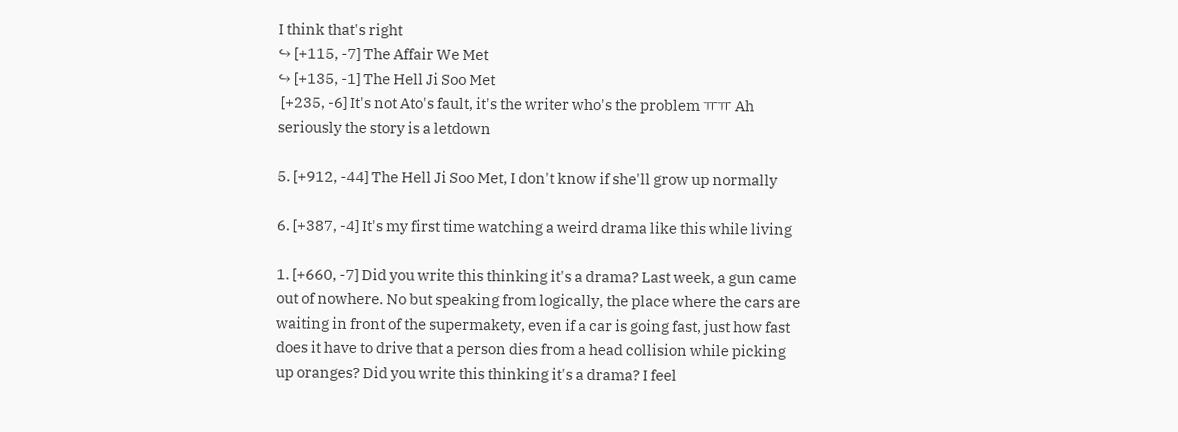I think that's right
↪ [+115, -7] The Affair We Met
↪ [+135, -1] The Hell Ji Soo Met
 [+235, -6] It's not Ato's fault, it's the writer who's the problem ㅠㅠ Ah seriously the story is a letdown

5. [+912, -44] The Hell Ji Soo Met, I don't know if she'll grow up normally

6. [+387, -4] It's my first time watching a weird drama like this while living

1. [+660, -7] Did you write this thinking it's a drama? Last week, a gun came out of nowhere. No but speaking from logically, the place where the cars are waiting in front of the supermakety, even if a car is going fast, just how fast does it have to drive that a person dies from a head collision while picking up oranges? Did you write this thinking it's a drama? I feel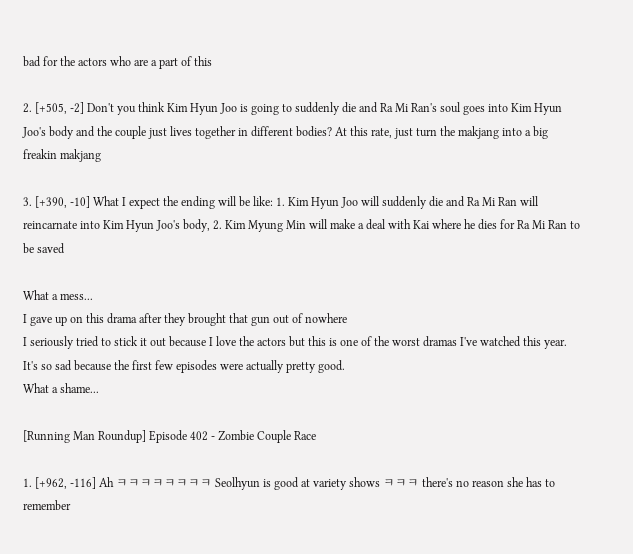bad for the actors who are a part of this

2. [+505, -2] Don't you think Kim Hyun Joo is going to suddenly die and Ra Mi Ran's soul goes into Kim Hyun Joo's body and the couple just lives together in different bodies? At this rate, just turn the makjang into a big freakin makjang

3. [+390, -10] What I expect the ending will be like: 1. Kim Hyun Joo will suddenly die and Ra Mi Ran will reincarnate into Kim Hyun Joo's body, 2. Kim Myung Min will make a deal with Kai where he dies for Ra Mi Ran to be saved

What a mess...
I gave up on this drama after they brought that gun out of nowhere
I seriously tried to stick it out because I love the actors but this is one of the worst dramas I've watched this year.
It's so sad because the first few episodes were actually pretty good.
What a shame...

[Running Man Roundup] Episode 402 - Zombie Couple Race

1. [+962, -116] Ah ㅋㅋㅋㅋㅋㅋㅋㅋ Seolhyun is good at variety shows ㅋㅋㅋ there's no reason she has to remember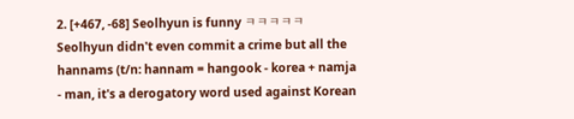2. [+467, -68] Seolhyun is funny ㅋㅋㅋㅋㅋ Seolhyun didn't even commit a crime but all the hannams (t/n: hannam = hangook - korea + namja - man, it's a derogatory word used against Korean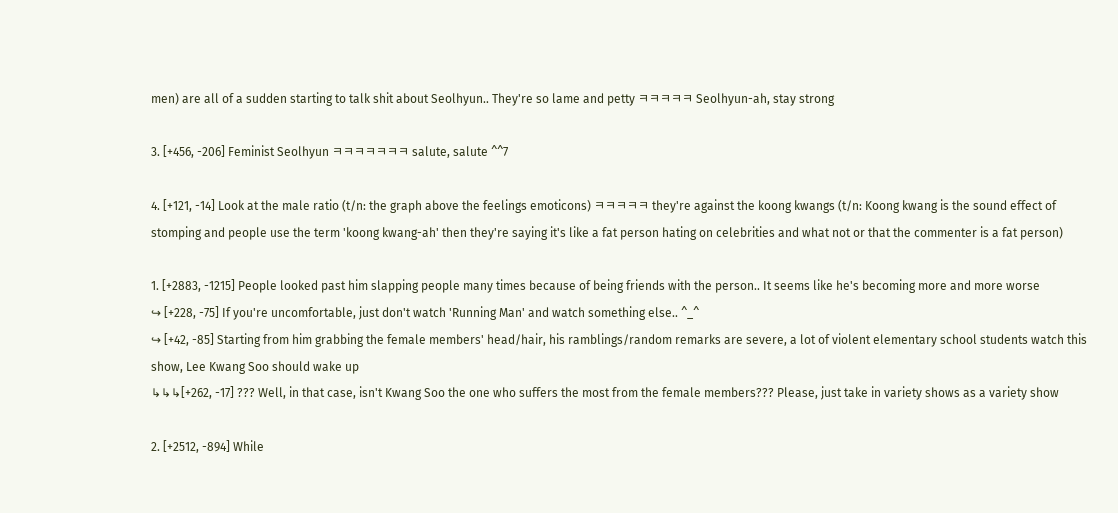men) are all of a sudden starting to talk shit about Seolhyun.. They're so lame and petty ㅋㅋㅋㅋㅋ Seolhyun-ah, stay strong

3. [+456, -206] Feminist Seolhyun ㅋㅋㅋㅋㅋㅋㅋ salute, salute ^^7

4. [+121, -14] Look at the male ratio (t/n: the graph above the feelings emoticons) ㅋㅋㅋㅋㅋ they're against the koong kwangs (t/n: Koong kwang is the sound effect of stomping and people use the term 'koong kwang-ah' then they're saying it's like a fat person hating on celebrities and what not or that the commenter is a fat person)

1. [+2883, -1215] People looked past him slapping people many times because of being friends with the person.. It seems like he's becoming more and more worse
↪ [+228, -75] If you're uncomfortable, just don't watch 'Running Man' and watch something else.. ^_^
↪ [+42, -85] Starting from him grabbing the female members' head/hair, his ramblings/random remarks are severe, a lot of violent elementary school students watch this show, Lee Kwang Soo should wake up
↳↳↳[+262, -17] ??? Well, in that case, isn't Kwang Soo the one who suffers the most from the female members??? Please, just take in variety shows as a variety show

2. [+2512, -894] While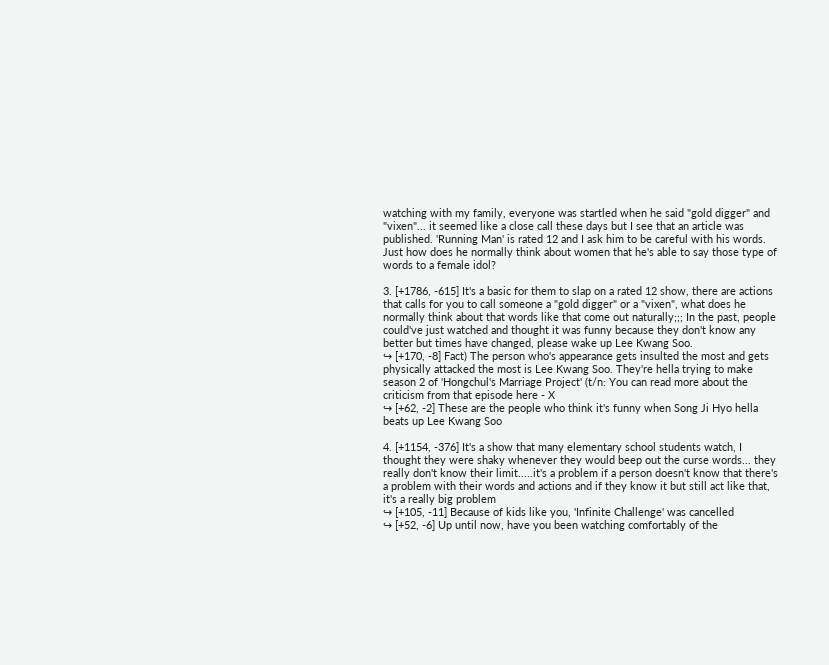watching with my family, everyone was startled when he said "gold digger" and "vixen"... it seemed like a close call these days but I see that an article was published. 'Running Man' is rated 12 and I ask him to be careful with his words. Just how does he normally think about women that he's able to say those type of words to a female idol?

3. [+1786, -615] It's a basic for them to slap on a rated 12 show, there are actions that calls for you to call someone a "gold digger" or a "vixen", what does he normally think about that words like that come out naturally;;; In the past, people could've just watched and thought it was funny because they don't know any better but times have changed, please wake up Lee Kwang Soo.
↪ [+170, -8] Fact) The person who's appearance gets insulted the most and gets physically attacked the most is Lee Kwang Soo. They're hella trying to make season 2 of 'Hongchul's Marriage Project' (t/n: You can read more about the criticism from that episode here - X
↪ [+62, -2] These are the people who think it's funny when Song Ji Hyo hella beats up Lee Kwang Soo

4. [+1154, -376] It's a show that many elementary school students watch, I thought they were shaky whenever they would beep out the curse words... they really don't know their limit.....it's a problem if a person doesn't know that there's a problem with their words and actions and if they know it but still act like that, it's a really big problem
↪ [+105, -11] Because of kids like you, 'Infinite Challenge' was cancelled
↪ [+52, -6] Up until now, have you been watching comfortably of the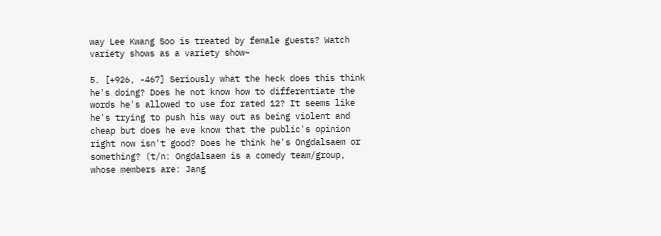way Lee Kwang Soo is treated by female guests? Watch variety shows as a variety show~

5. [+926, -467] Seriously what the heck does this think he's doing? Does he not know how to differentiate the words he's allowed to use for rated 12? It seems like he's trying to push his way out as being violent and cheap but does he eve know that the public's opinion right now isn't good? Does he think he's Ongdalsaem or something? (t/n: Ongdalsaem is a comedy team/group, whose members are: Jang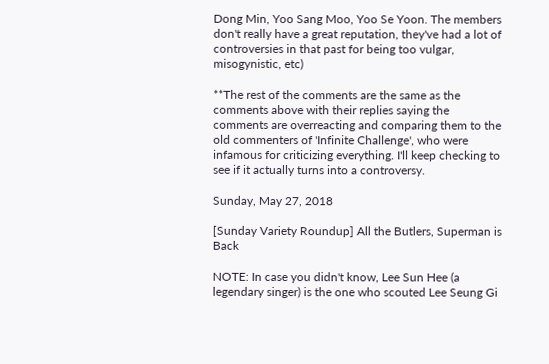Dong Min, Yoo Sang Moo, Yoo Se Yoon. The members don't really have a great reputation, they've had a lot of controversies in that past for being too vulgar, misogynistic, etc)

**The rest of the comments are the same as the comments above with their replies saying the comments are overreacting and comparing them to the old commenters of 'Infinite Challenge', who were infamous for criticizing everything. I'll keep checking to see if it actually turns into a controversy.

Sunday, May 27, 2018

[Sunday Variety Roundup] All the Butlers, Superman is Back

NOTE: In case you didn't know, Lee Sun Hee (a legendary singer) is the one who scouted Lee Seung Gi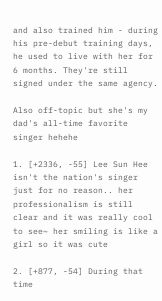and also trained him - during his pre-debut training days, he used to live with her for 6 months. They're still signed under the same agency.

Also off-topic but she's my dad's all-time favorite singer hehehe

1. [+2336, -55] Lee Sun Hee isn't the nation's singer just for no reason.. her professionalism is still clear and it was really cool to see~ her smiling is like a girl so it was cute

2. [+877, -54] During that time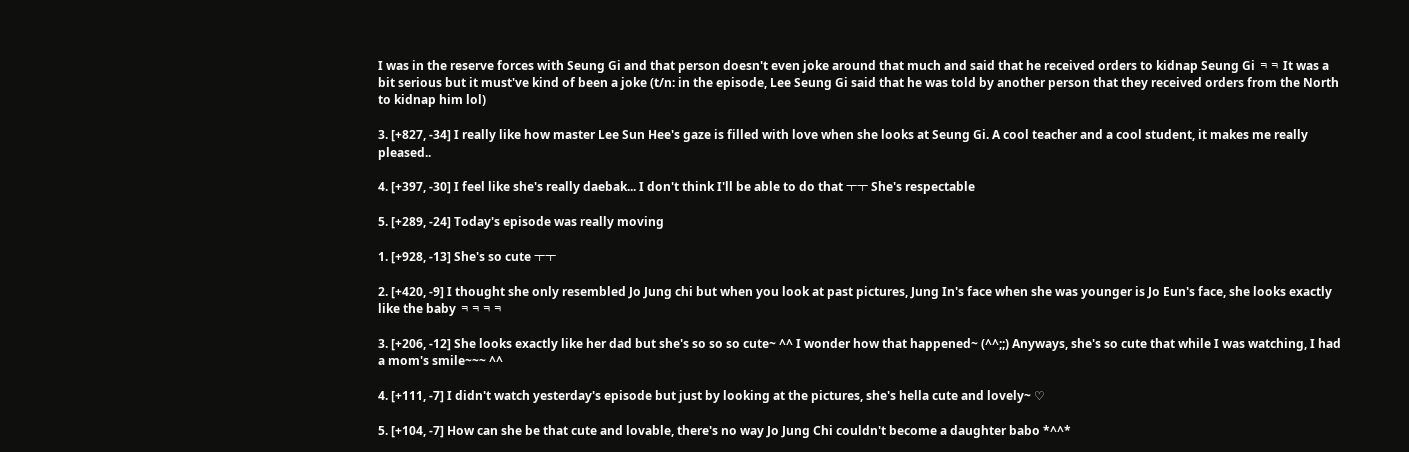I was in the reserve forces with Seung Gi and that person doesn't even joke around that much and said that he received orders to kidnap Seung Gi ㅋㅋ It was a bit serious but it must've kind of been a joke (t/n: in the episode, Lee Seung Gi said that he was told by another person that they received orders from the North to kidnap him lol)

3. [+827, -34] I really like how master Lee Sun Hee's gaze is filled with love when she looks at Seung Gi. A cool teacher and a cool student, it makes me really pleased..

4. [+397, -30] I feel like she's really daebak... I don't think I'll be able to do that ㅜㅜ She's respectable

5. [+289, -24] Today's episode was really moving

1. [+928, -13] She's so cute ㅜㅜ

2. [+420, -9] I thought she only resembled Jo Jung chi but when you look at past pictures, Jung In's face when she was younger is Jo Eun's face, she looks exactly like the baby ㅋㅋㅋㅋ

3. [+206, -12] She looks exactly like her dad but she's so so so cute~ ^^ I wonder how that happened~ (^^;;) Anyways, she's so cute that while I was watching, I had a mom's smile~~~ ^^

4. [+111, -7] I didn't watch yesterday's episode but just by looking at the pictures, she's hella cute and lovely~ ♡

5. [+104, -7] How can she be that cute and lovable, there's no way Jo Jung Chi couldn't become a daughter babo *^^*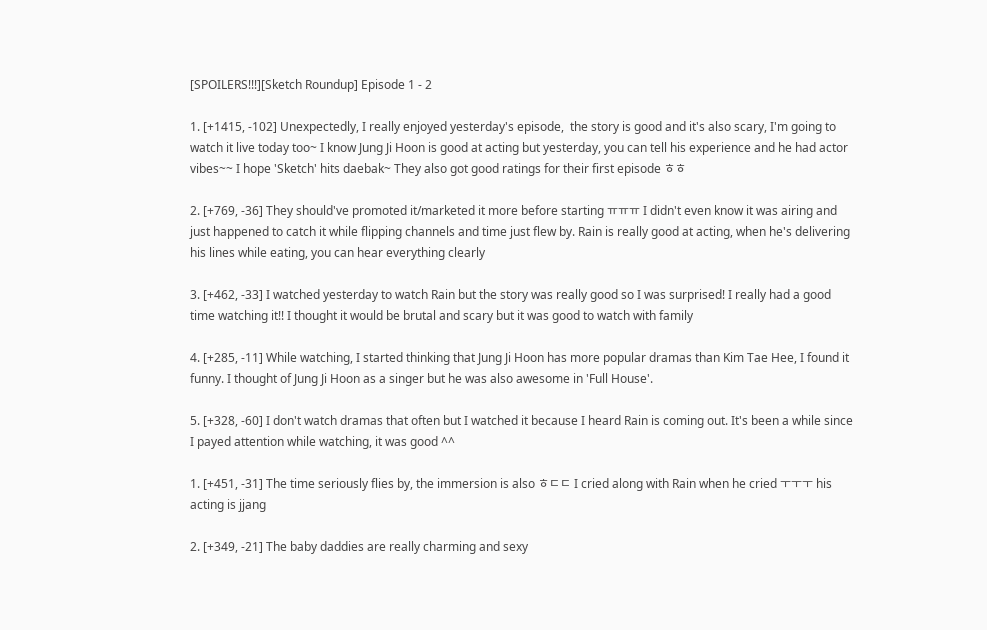[SPOILERS!!!][Sketch Roundup] Episode 1 - 2

1. [+1415, -102] Unexpectedly, I really enjoyed yesterday's episode,  the story is good and it's also scary, I'm going to watch it live today too~ I know Jung Ji Hoon is good at acting but yesterday, you can tell his experience and he had actor vibes~~ I hope 'Sketch' hits daebak~ They also got good ratings for their first episode ㅎㅎ

2. [+769, -36] They should've promoted it/marketed it more before starting ㅠㅠㅠ I didn't even know it was airing and just happened to catch it while flipping channels and time just flew by. Rain is really good at acting, when he's delivering his lines while eating, you can hear everything clearly

3. [+462, -33] I watched yesterday to watch Rain but the story was really good so I was surprised! I really had a good time watching it!! I thought it would be brutal and scary but it was good to watch with family

4. [+285, -11] While watching, I started thinking that Jung Ji Hoon has more popular dramas than Kim Tae Hee, I found it funny. I thought of Jung Ji Hoon as a singer but he was also awesome in 'Full House'.

5. [+328, -60] I don't watch dramas that often but I watched it because I heard Rain is coming out. It's been a while since I payed attention while watching, it was good ^^

1. [+451, -31] The time seriously flies by, the immersion is also ㅎㄷㄷ I cried along with Rain when he cried ㅜㅜㅜ his acting is jjang

2. [+349, -21] The baby daddies are really charming and sexy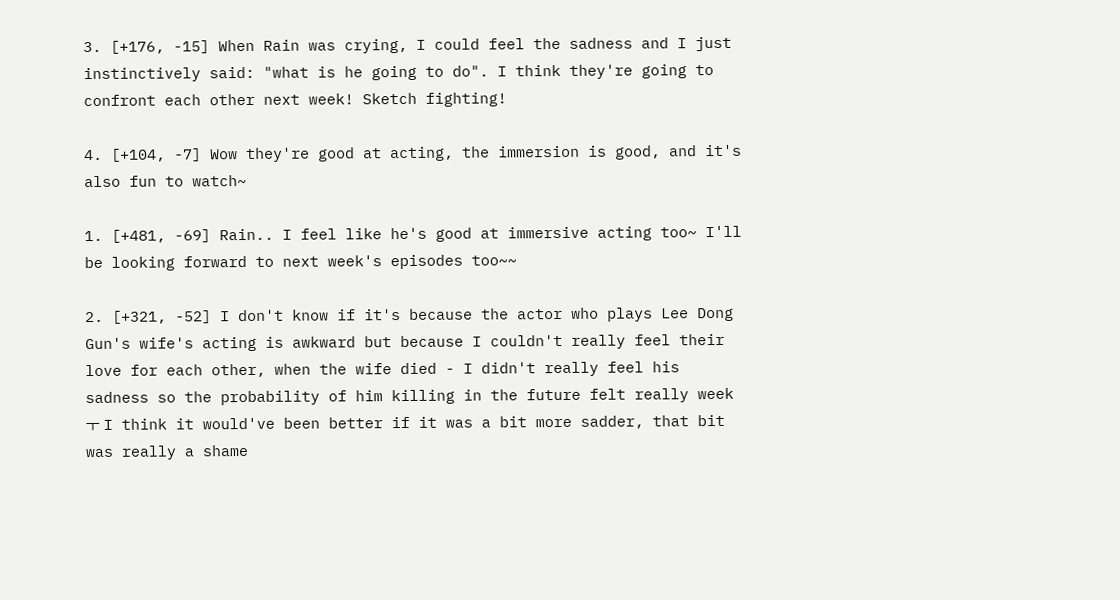3. [+176, -15] When Rain was crying, I could feel the sadness and I just instinctively said: "what is he going to do". I think they're going to confront each other next week! Sketch fighting!

4. [+104, -7] Wow they're good at acting, the immersion is good, and it's also fun to watch~

1. [+481, -69] Rain.. I feel like he's good at immersive acting too~ I'll be looking forward to next week's episodes too~~

2. [+321, -52] I don't know if it's because the actor who plays Lee Dong Gun's wife's acting is awkward but because I couldn't really feel their love for each other, when the wife died - I didn't really feel his sadness so the probability of him killing in the future felt really week ㅜ I think it would've been better if it was a bit more sadder, that bit was really a shame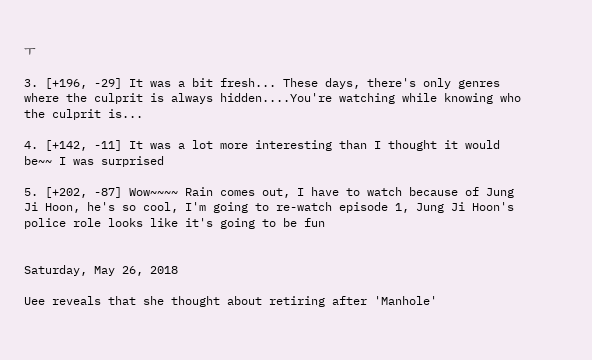ㅜ

3. [+196, -29] It was a bit fresh... These days, there's only genres where the culprit is always hidden....You're watching while knowing who the culprit is...

4. [+142, -11] It was a lot more interesting than I thought it would be~~ I was surprised

5. [+202, -87] Wow~~~~ Rain comes out, I have to watch because of Jung Ji Hoon, he's so cool, I'm going to re-watch episode 1, Jung Ji Hoon's police role looks like it's going to be fun


Saturday, May 26, 2018

Uee reveals that she thought about retiring after 'Manhole'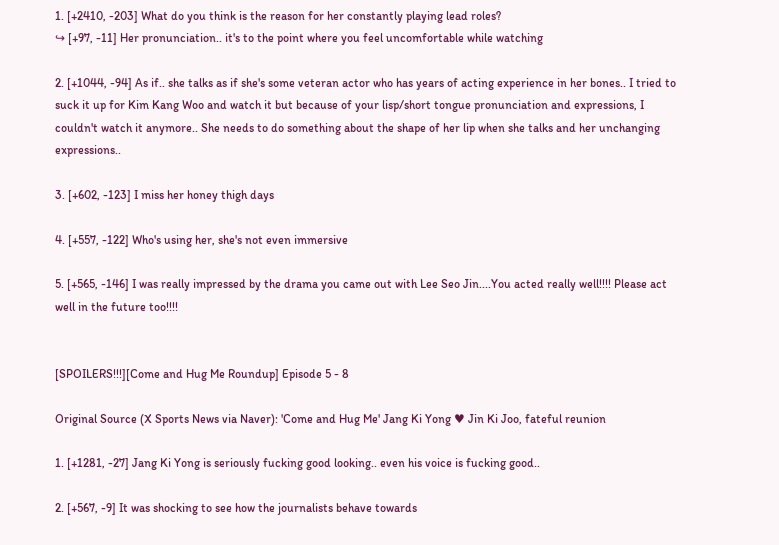1. [+2410, -203] What do you think is the reason for her constantly playing lead roles?
↪ [+97, -11] Her pronunciation.. it's to the point where you feel uncomfortable while watching

2. [+1044, -94] As if.. she talks as if she's some veteran actor who has years of acting experience in her bones.. I tried to suck it up for Kim Kang Woo and watch it but because of your lisp/short tongue pronunciation and expressions, I couldn't watch it anymore.. She needs to do something about the shape of her lip when she talks and her unchanging expressions..

3. [+602, -123] I miss her honey thigh days

4. [+557, -122] Who's using her, she's not even immersive

5. [+565, -146] I was really impressed by the drama you came out with Lee Seo Jin....You acted really well!!!! Please act well in the future too!!!!


[SPOILERS!!!][Come and Hug Me Roundup] Episode 5 - 8

Original Source (X Sports News via Naver): 'Come and Hug Me' Jang Ki Yong ♥ Jin Ki Joo, fateful reunion

1. [+1281, -27] Jang Ki Yong is seriously fucking good looking.. even his voice is fucking good..

2. [+567, -9] It was shocking to see how the journalists behave towards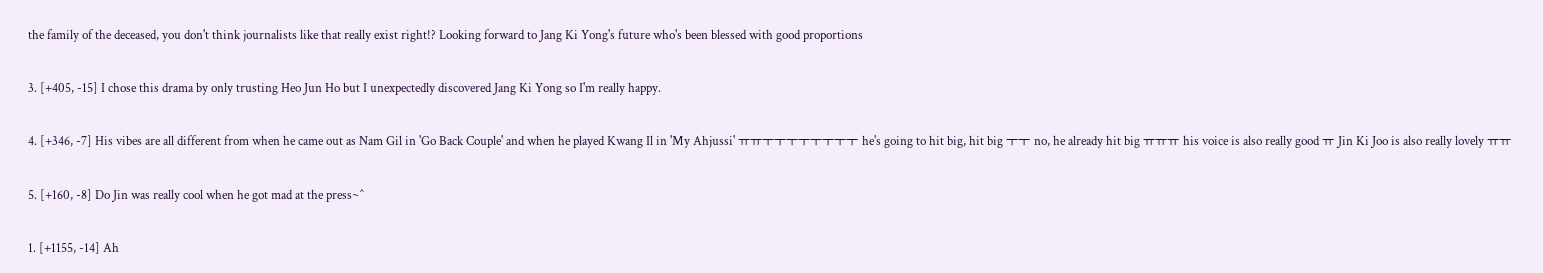the family of the deceased, you don't think journalists like that really exist right!? Looking forward to Jang Ki Yong's future who's been blessed with good proportions

3. [+405, -15] I chose this drama by only trusting Heo Jun Ho but I unexpectedly discovered Jang Ki Yong so I'm really happy.

4. [+346, -7] His vibes are all different from when he came out as Nam Gil in 'Go Back Couple' and when he played Kwang Il in 'My Ahjussi' ㅠㅠㅜㅜㅜㅜㅜㅜㅜㅜ he's going to hit big, hit big ㅜㅜ no, he already hit big ㅠㅠㅠ his voice is also really good ㅠ Jin Ki Joo is also really lovely ㅠㅠ

5. [+160, -8] Do Jin was really cool when he got mad at the press~^

1. [+1155, -14] Ah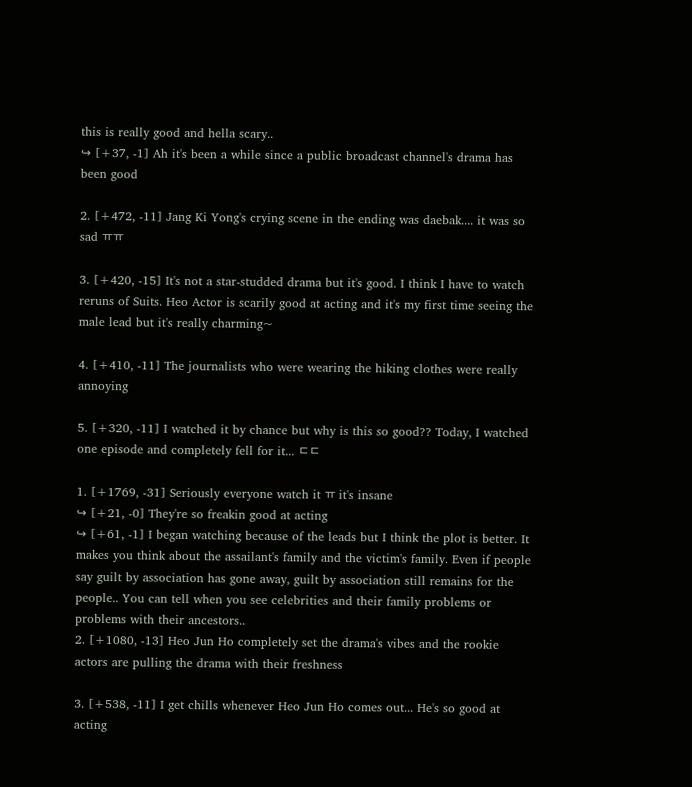this is really good and hella scary..
↪ [+37, -1] Ah it's been a while since a public broadcast channel's drama has been good

2. [+472, -11] Jang Ki Yong's crying scene in the ending was daebak.... it was so sad ㅠㅠ

3. [+420, -15] It's not a star-studded drama but it's good. I think I have to watch reruns of Suits. Heo Actor is scarily good at acting and it's my first time seeing the male lead but it's really charming~

4. [+410, -11] The journalists who were wearing the hiking clothes were really annoying

5. [+320, -11] I watched it by chance but why is this so good?? Today, I watched one episode and completely fell for it... ㄷㄷ

1. [+1769, -31] Seriously everyone watch it ㅠ it's insane
↪ [+21, -0] They're so freakin good at acting
↪ [+61, -1] I began watching because of the leads but I think the plot is better. It makes you think about the assailant's family and the victim's family. Even if people say guilt by association has gone away, guilt by association still remains for the people.. You can tell when you see celebrities and their family problems or problems with their ancestors..
2. [+1080, -13] Heo Jun Ho completely set the drama's vibes and the rookie actors are pulling the drama with their freshness

3. [+538, -11] I get chills whenever Heo Jun Ho comes out... He's so good at acting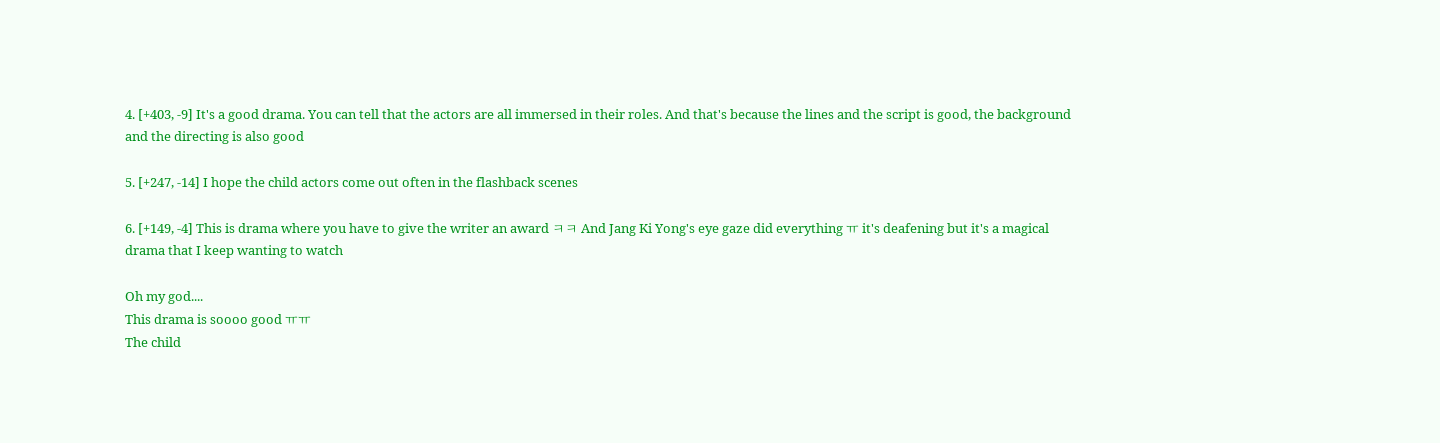4. [+403, -9] It's a good drama. You can tell that the actors are all immersed in their roles. And that's because the lines and the script is good, the background and the directing is also good

5. [+247, -14] I hope the child actors come out often in the flashback scenes

6. [+149, -4] This is drama where you have to give the writer an award ㅋㅋ And Jang Ki Yong's eye gaze did everything ㅠ it's deafening but it's a magical drama that I keep wanting to watch

Oh my god....
This drama is soooo good ㅠㅠ
The child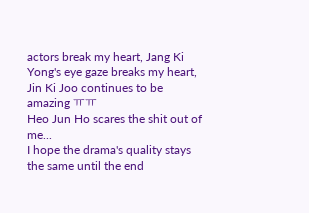actors break my heart, Jang Ki Yong's eye gaze breaks my heart, Jin Ki Joo continues to be amazing ㅠㅠ
Heo Jun Ho scares the shit out of me...
I hope the drama's quality stays the same until the end